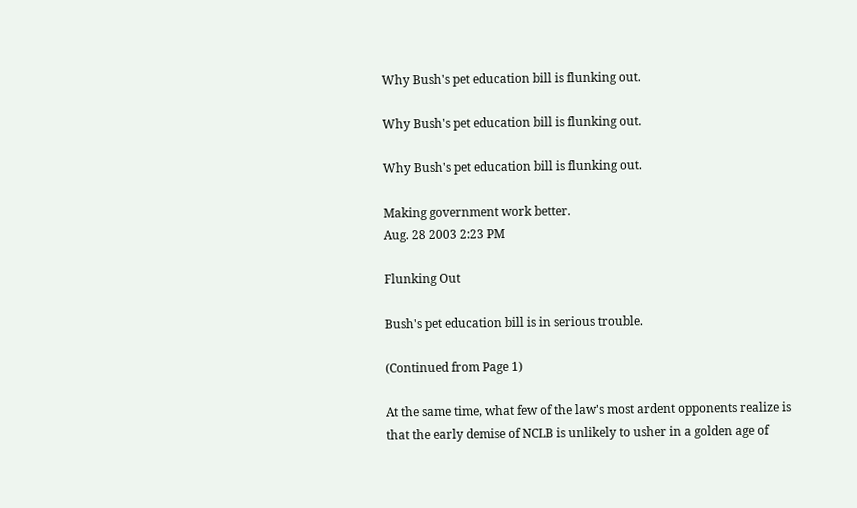Why Bush's pet education bill is flunking out.

Why Bush's pet education bill is flunking out.

Why Bush's pet education bill is flunking out.

Making government work better.
Aug. 28 2003 2:23 PM

Flunking Out

Bush's pet education bill is in serious trouble.

(Continued from Page 1)

At the same time, what few of the law's most ardent opponents realize is that the early demise of NCLB is unlikely to usher in a golden age of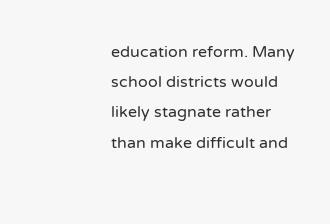education reform. Many school districts would likely stagnate rather than make difficult and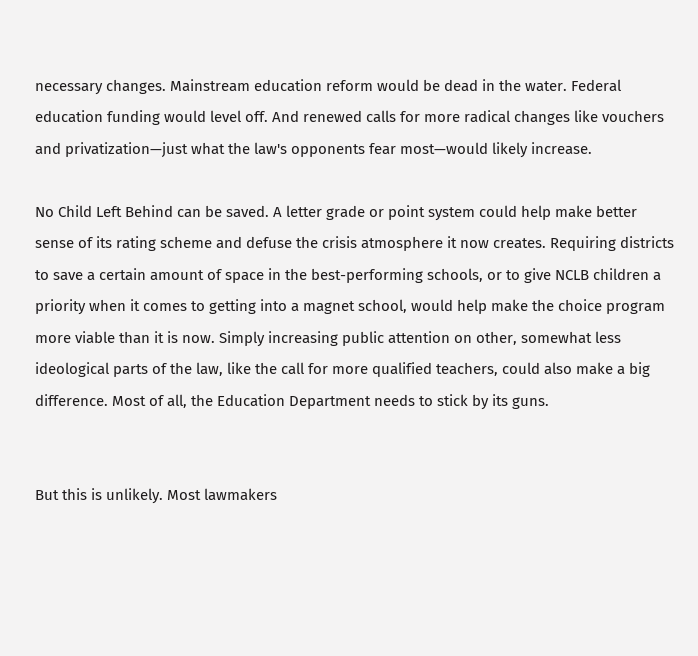necessary changes. Mainstream education reform would be dead in the water. Federal education funding would level off. And renewed calls for more radical changes like vouchers and privatization—just what the law's opponents fear most—would likely increase.

No Child Left Behind can be saved. A letter grade or point system could help make better sense of its rating scheme and defuse the crisis atmosphere it now creates. Requiring districts to save a certain amount of space in the best-performing schools, or to give NCLB children a priority when it comes to getting into a magnet school, would help make the choice program more viable than it is now. Simply increasing public attention on other, somewhat less ideological parts of the law, like the call for more qualified teachers, could also make a big difference. Most of all, the Education Department needs to stick by its guns.


But this is unlikely. Most lawmakers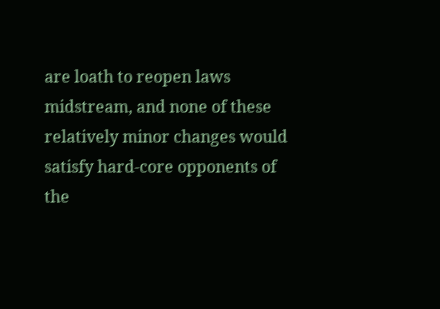are loath to reopen laws midstream, and none of these relatively minor changes would satisfy hard-core opponents of the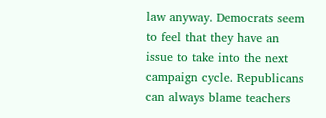law anyway. Democrats seem to feel that they have an issue to take into the next campaign cycle. Republicans can always blame teachers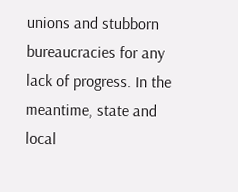unions and stubborn bureaucracies for any lack of progress. In the meantime, state and local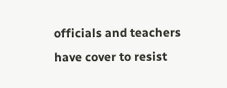officials and teachers have cover to resist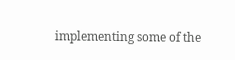implementing some of the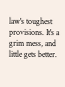law's toughest provisions. It's a grim mess, and little gets better.